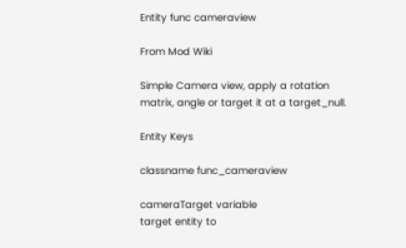Entity func cameraview

From Mod Wiki

Simple Camera view, apply a rotation matrix, angle or target it at a target_null.

Entity Keys

classname func_cameraview

cameraTarget variable
target entity to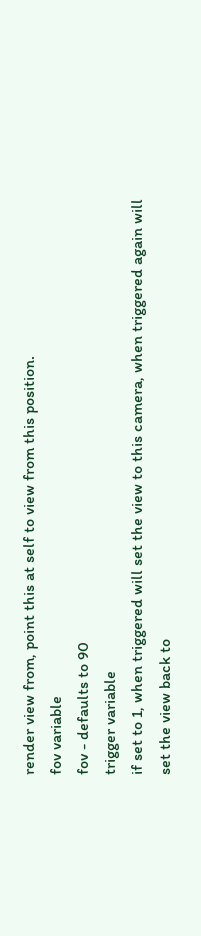render view from, point this at self to view from this position.
fov variable
fov - defaults to 90
trigger variable
if set to 1, when triggered will set the view to this camera, when triggered again will set the view back to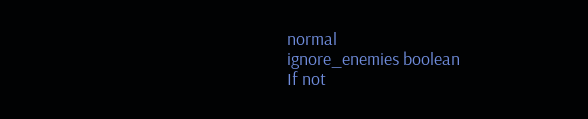normal
ignore_enemies boolean
If not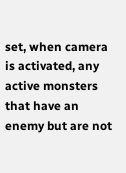set, when camera is activated, any active monsters that have an enemy but are not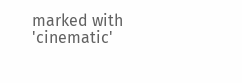marked with 'cinematic'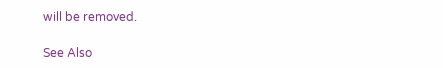will be removed.

See Also